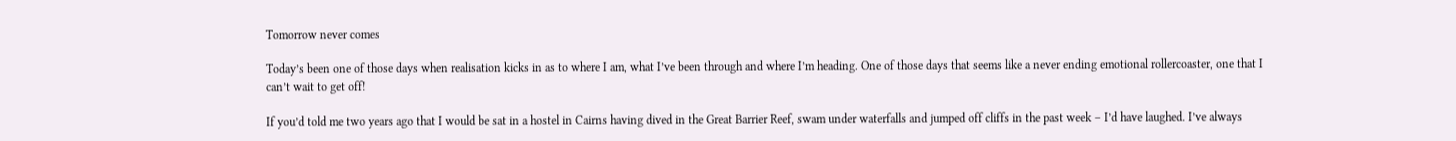Tomorrow never comes

Today’s been one of those days when realisation kicks in as to where I am, what I’ve been through and where I’m heading. One of those days that seems like a never ending emotional rollercoaster, one that I can’t wait to get off!

If you’d told me two years ago that I would be sat in a hostel in Cairns having dived in the Great Barrier Reef, swam under waterfalls and jumped off cliffs in the past week – I’d have laughed. I’ve always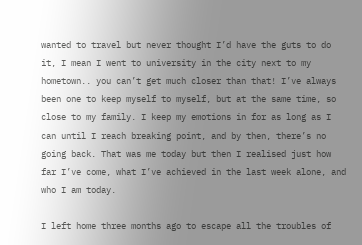wanted to travel but never thought I’d have the guts to do it, I mean I went to university in the city next to my hometown.. you can’t get much closer than that! I’ve always been one to keep myself to myself, but at the same time, so close to my family. I keep my emotions in for as long as I can until I reach breaking point, and by then, there’s no going back. That was me today but then I realised just how far I’ve come, what I’ve achieved in the last week alone, and who I am today.

I left home three months ago to escape all the troubles of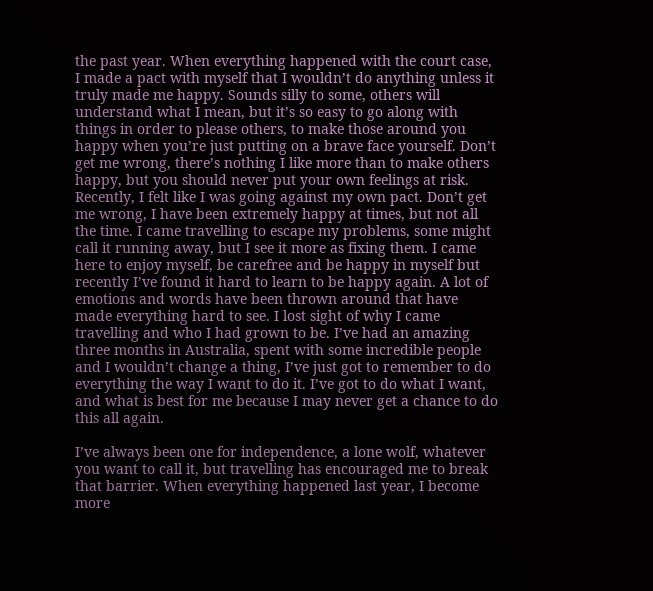the past year. When everything happened with the court case, I made a pact with myself that I wouldn’t do anything unless it truly made me happy. Sounds silly to some, others will understand what I mean, but it’s so easy to go along with things in order to please others, to make those around you happy when you’re just putting on a brave face yourself. Don’t get me wrong, there’s nothing I like more than to make others happy, but you should never put your own feelings at risk. Recently, I felt like I was going against my own pact. Don’t get me wrong, I have been extremely happy at times, but not all the time. I came travelling to escape my problems, some might call it running away, but I see it more as fixing them. I came here to enjoy myself, be carefree and be happy in myself but recently I’ve found it hard to learn to be happy again. A lot of emotions and words have been thrown around that have made everything hard to see. I lost sight of why I came travelling and who I had grown to be. I’ve had an amazing three months in Australia, spent with some incredible people and I wouldn’t change a thing, I’ve just got to remember to do everything the way I want to do it. I’ve got to do what I want, and what is best for me because I may never get a chance to do this all again.

I’ve always been one for independence, a lone wolf, whatever you want to call it, but travelling has encouraged me to break that barrier. When everything happened last year, I become more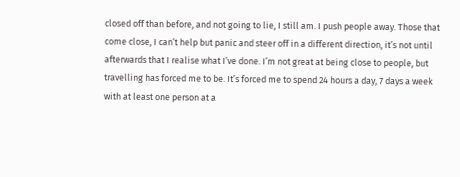closed off than before, and not going to lie, I still am. I push people away. Those that come close, I can’t help but panic and steer off in a different direction, it’s not until afterwards that I realise what I’ve done. I’m not great at being close to people, but travelling has forced me to be. It’s forced me to spend 24 hours a day, 7 days a week with at least one person at a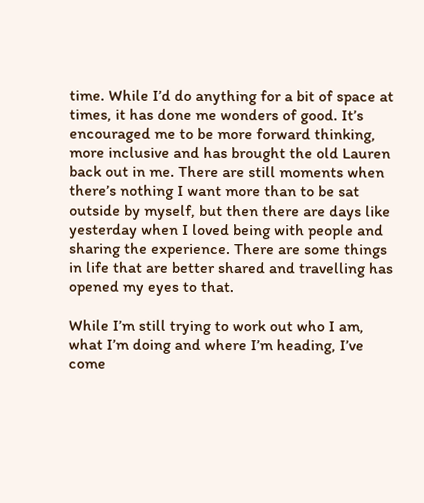time. While I’d do anything for a bit of space at times, it has done me wonders of good. It’s encouraged me to be more forward thinking, more inclusive and has brought the old Lauren back out in me. There are still moments when there’s nothing I want more than to be sat outside by myself, but then there are days like yesterday when I loved being with people and sharing the experience. There are some things in life that are better shared and travelling has opened my eyes to that.

While I’m still trying to work out who I am, what I’m doing and where I’m heading, I’ve come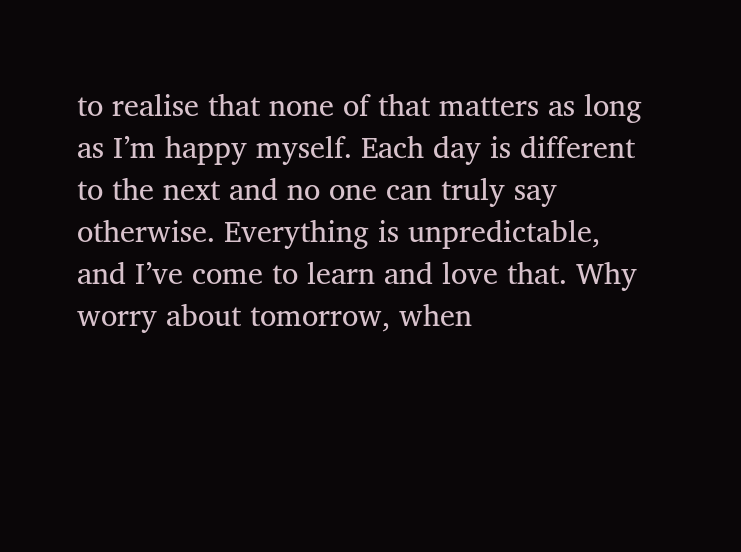to realise that none of that matters as long as I’m happy myself. Each day is different to the next and no one can truly say otherwise. Everything is unpredictable, and I’ve come to learn and love that. Why worry about tomorrow, when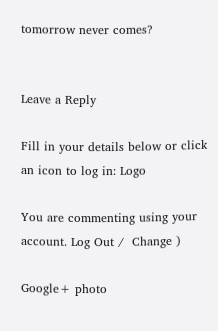tomorrow never comes?


Leave a Reply

Fill in your details below or click an icon to log in: Logo

You are commenting using your account. Log Out /  Change )

Google+ photo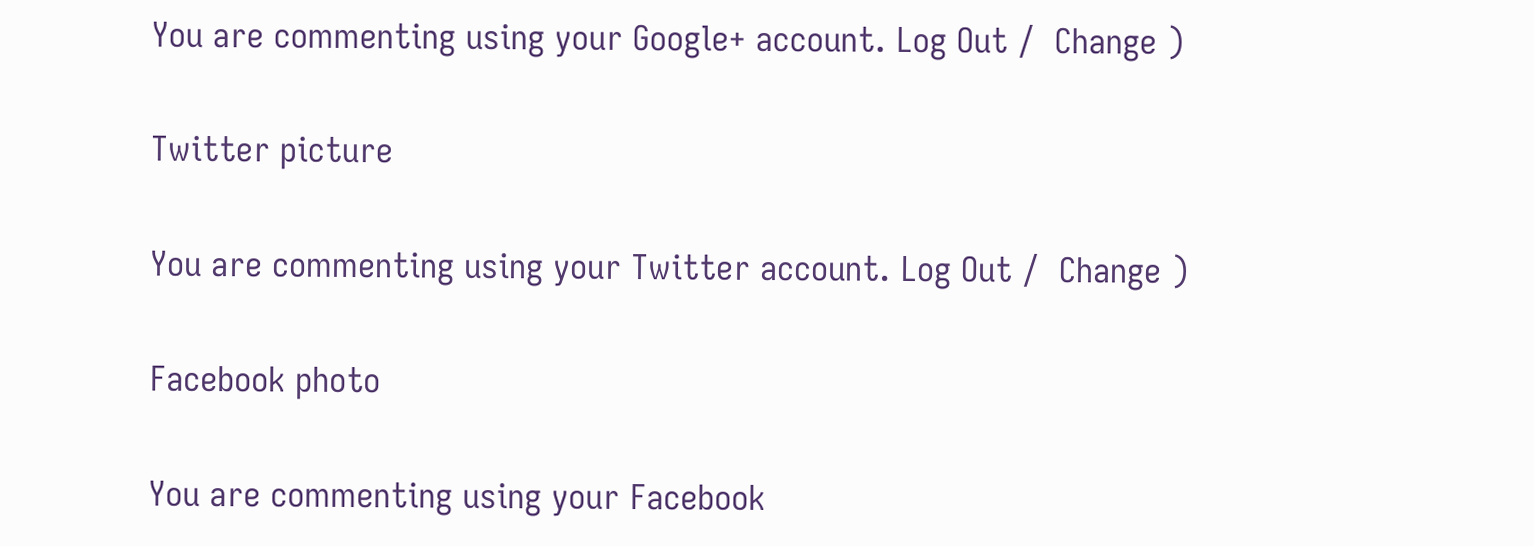You are commenting using your Google+ account. Log Out /  Change )

Twitter picture

You are commenting using your Twitter account. Log Out /  Change )

Facebook photo

You are commenting using your Facebook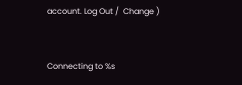account. Log Out /  Change )


Connecting to %s